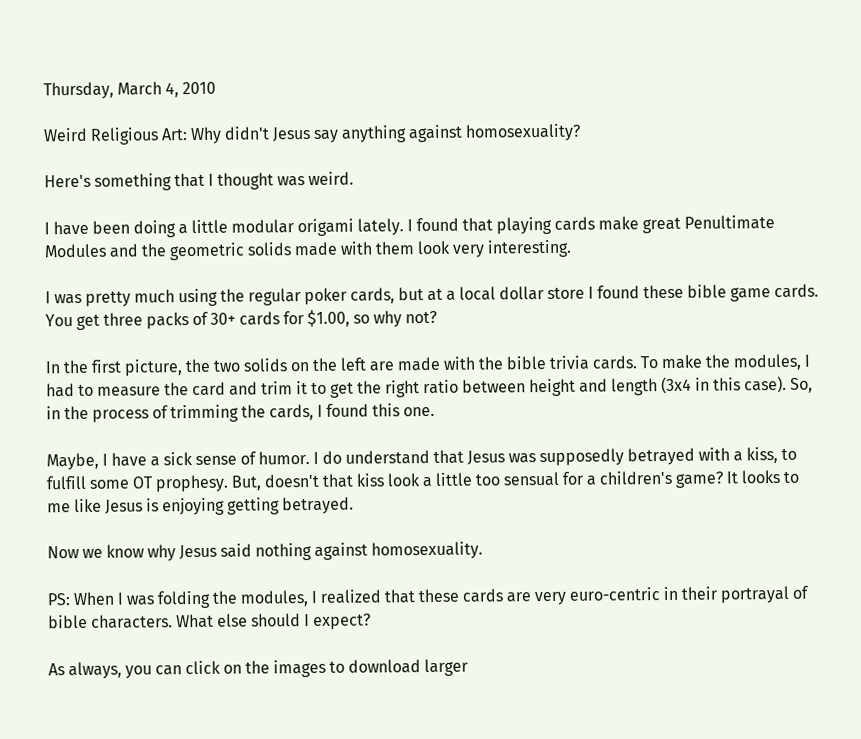Thursday, March 4, 2010

Weird Religious Art: Why didn't Jesus say anything against homosexuality?

Here's something that I thought was weird.

I have been doing a little modular origami lately. I found that playing cards make great Penultimate Modules and the geometric solids made with them look very interesting.

I was pretty much using the regular poker cards, but at a local dollar store I found these bible game cards. You get three packs of 30+ cards for $1.00, so why not?

In the first picture, the two solids on the left are made with the bible trivia cards. To make the modules, I had to measure the card and trim it to get the right ratio between height and length (3x4 in this case). So, in the process of trimming the cards, I found this one.

Maybe, I have a sick sense of humor. I do understand that Jesus was supposedly betrayed with a kiss, to fulfill some OT prophesy. But, doesn't that kiss look a little too sensual for a children's game? It looks to me like Jesus is enjoying getting betrayed.

Now we know why Jesus said nothing against homosexuality.

PS: When I was folding the modules, I realized that these cards are very euro-centric in their portrayal of bible characters. What else should I expect?

As always, you can click on the images to download larger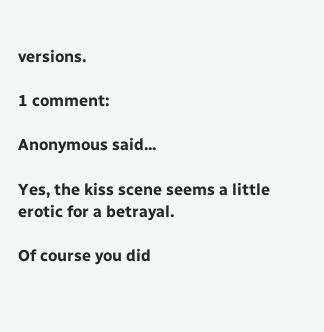versions.

1 comment:

Anonymous said...

Yes, the kiss scene seems a little erotic for a betrayal.

Of course you did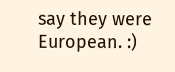say they were European. :)